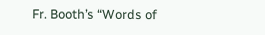Fr. Booth’s “Words of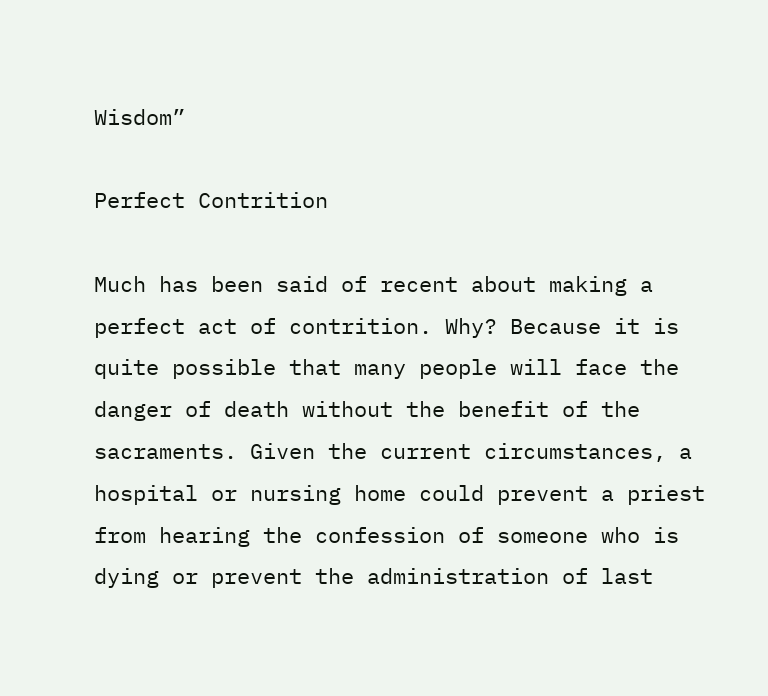Wisdom”

Perfect Contrition

Much has been said of recent about making a perfect act of contrition. Why? Because it is quite possible that many people will face the danger of death without the benefit of the sacraments. Given the current circumstances, a hospital or nursing home could prevent a priest from hearing the confession of someone who is dying or prevent the administration of last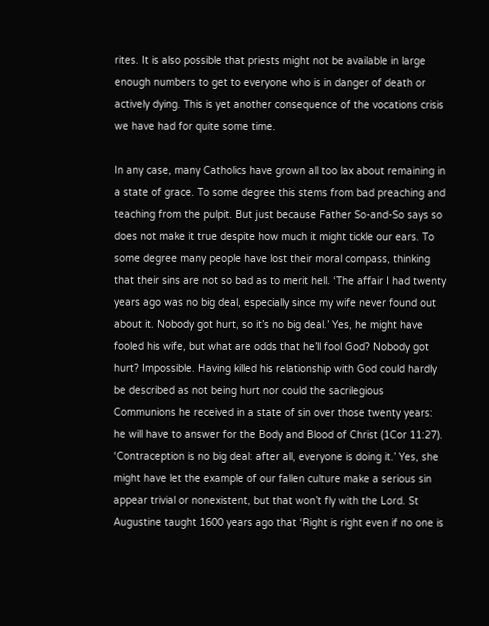rites. It is also possible that priests might not be available in large enough numbers to get to everyone who is in danger of death or actively dying. This is yet another consequence of the vocations crisis we have had for quite some time.

In any case, many Catholics have grown all too lax about remaining in a state of grace. To some degree this stems from bad preaching and teaching from the pulpit. But just because Father So-and-So says so does not make it true despite how much it might tickle our ears. To some degree many people have lost their moral compass, thinking that their sins are not so bad as to merit hell. ‘The affair I had twenty years ago was no big deal, especially since my wife never found out about it. Nobody got hurt, so it’s no big deal.’ Yes, he might have fooled his wife, but what are odds that he’ll fool God? Nobody got hurt? Impossible. Having killed his relationship with God could hardly be described as not being hurt nor could the sacrilegious Communions he received in a state of sin over those twenty years: he will have to answer for the Body and Blood of Christ (1Cor 11:27). ‘Contraception is no big deal: after all, everyone is doing it.’ Yes, she might have let the example of our fallen culture make a serious sin appear trivial or nonexistent, but that won’t fly with the Lord. St Augustine taught 1600 years ago that ‘Right is right even if no one is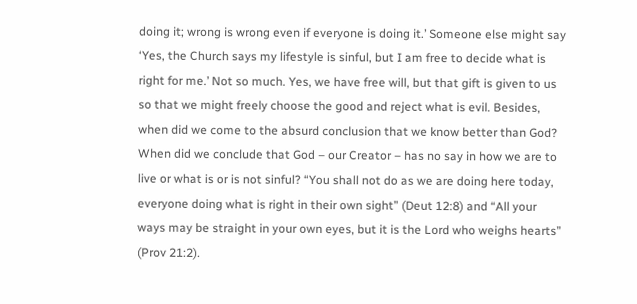doing it; wrong is wrong even if everyone is doing it.’ Someone else might say ‘Yes, the Church says my lifestyle is sinful, but I am free to decide what is right for me.’ Not so much. Yes, we have free will, but that gift is given to us so that we might freely choose the good and reject what is evil. Besides, when did we come to the absurd conclusion that we know better than God? When did we conclude that God – our Creator – has no say in how we are to live or what is or is not sinful? “You shall not do as we are doing here today, everyone doing what is right in their own sight” (Deut 12:8) and “All your ways may be straight in your own eyes, but it is the Lord who weighs hearts” (Prov 21:2).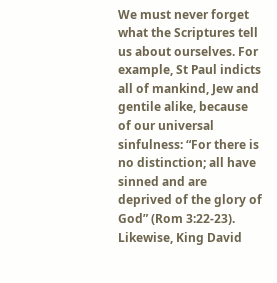We must never forget what the Scriptures tell us about ourselves. For example, St Paul indicts all of mankind, Jew and gentile alike, because of our universal sinfulness: “For there is no distinction; all have sinned and are deprived of the glory of God” (Rom 3:22-23). Likewise, King David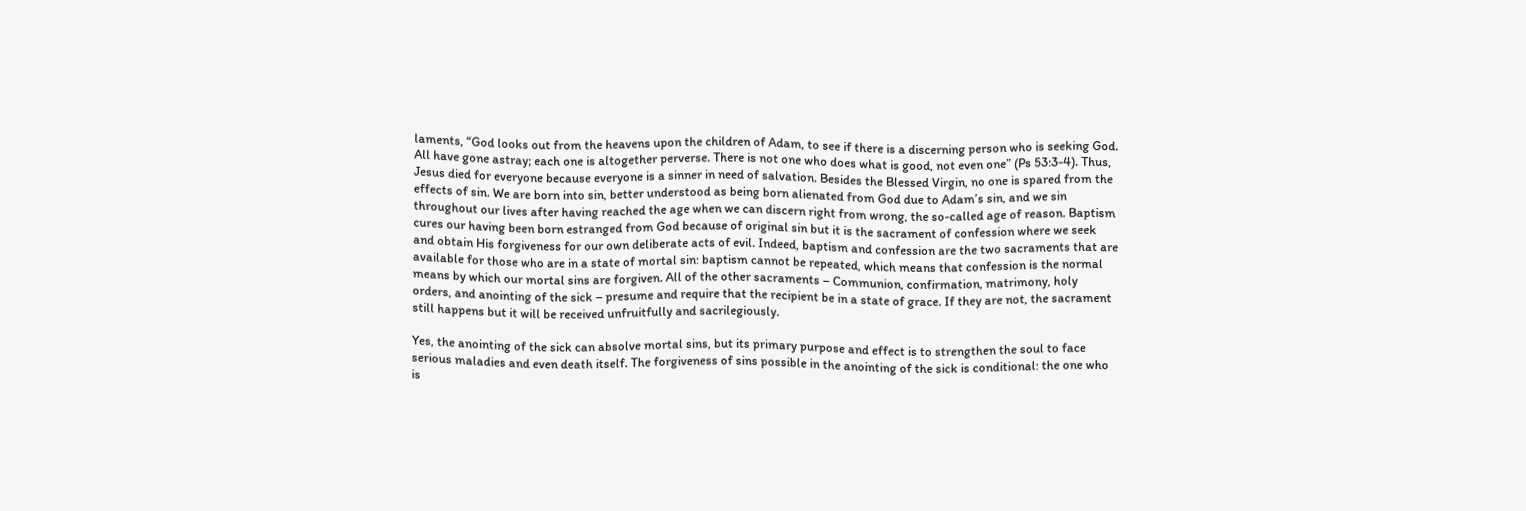laments, “God looks out from the heavens upon the children of Adam, to see if there is a discerning person who is seeking God. All have gone astray; each one is altogether perverse. There is not one who does what is good, not even one” (Ps 53:3-4). Thus, Jesus died for everyone because everyone is a sinner in need of salvation. Besides the Blessed Virgin, no one is spared from the effects of sin. We are born into sin, better understood as being born alienated from God due to Adam’s sin, and we sin throughout our lives after having reached the age when we can discern right from wrong, the so-called age of reason. Baptism cures our having been born estranged from God because of original sin but it is the sacrament of confession where we seek and obtain His forgiveness for our own deliberate acts of evil. Indeed, baptism and confession are the two sacraments that are available for those who are in a state of mortal sin: baptism cannot be repeated, which means that confession is the normal means by which our mortal sins are forgiven. All of the other sacraments – Communion, confirmation, matrimony, holy orders, and anointing of the sick – presume and require that the recipient be in a state of grace. If they are not, the sacrament still happens but it will be received unfruitfully and sacrilegiously.

Yes, the anointing of the sick can absolve mortal sins, but its primary purpose and effect is to strengthen the soul to face serious maladies and even death itself. The forgiveness of sins possible in the anointing of the sick is conditional: the one who is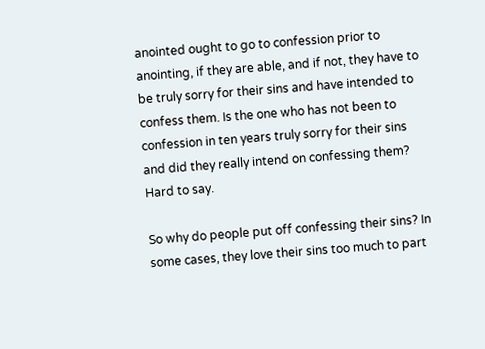anointed ought to go to confession prior to anointing, if they are able, and if not, they have to be truly sorry for their sins and have intended to confess them. Is the one who has not been to confession in ten years truly sorry for their sins and did they really intend on confessing them? Hard to say.

So why do people put off confessing their sins? In some cases, they love their sins too much to part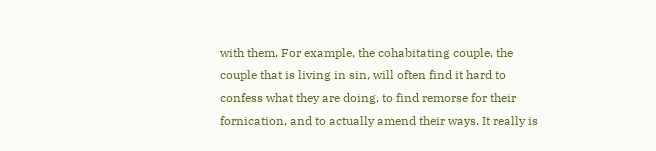with them. For example, the cohabitating couple, the couple that is living in sin, will often find it hard to confess what they are doing, to find remorse for their fornication, and to actually amend their ways. It really is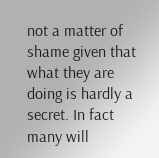not a matter of shame given that what they are doing is hardly a secret. In fact many will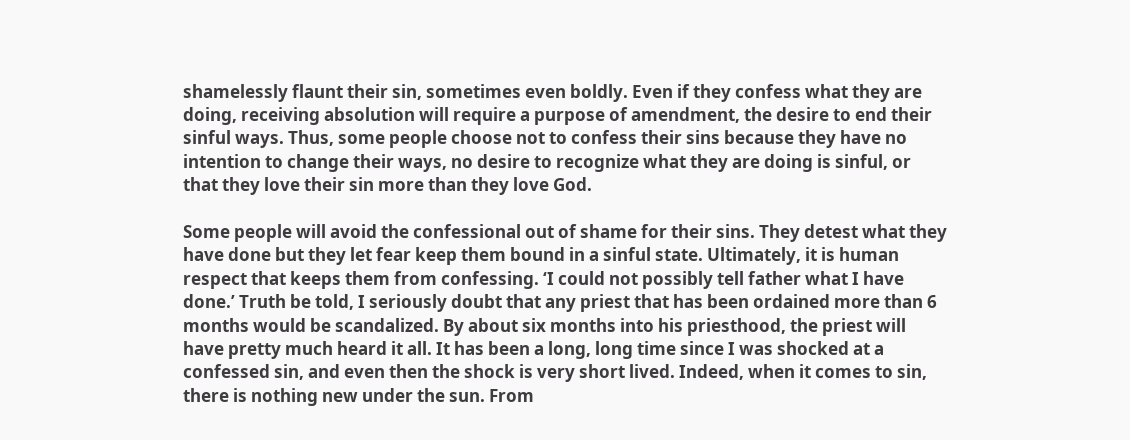shamelessly flaunt their sin, sometimes even boldly. Even if they confess what they are doing, receiving absolution will require a purpose of amendment, the desire to end their sinful ways. Thus, some people choose not to confess their sins because they have no intention to change their ways, no desire to recognize what they are doing is sinful, or that they love their sin more than they love God.

Some people will avoid the confessional out of shame for their sins. They detest what they have done but they let fear keep them bound in a sinful state. Ultimately, it is human respect that keeps them from confessing. ‘I could not possibly tell father what I have done.’ Truth be told, I seriously doubt that any priest that has been ordained more than 6 months would be scandalized. By about six months into his priesthood, the priest will have pretty much heard it all. It has been a long, long time since I was shocked at a confessed sin, and even then the shock is very short lived. Indeed, when it comes to sin, there is nothing new under the sun. From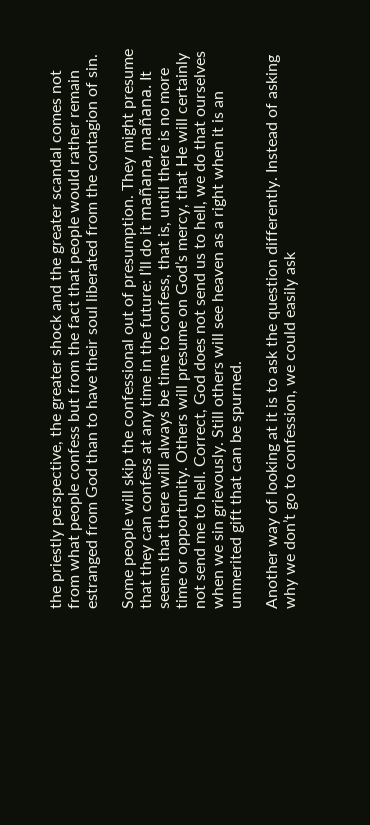the priestly perspective, the greater shock and the greater scandal comes not from what people confess but from the fact that people would rather remain estranged from God than to have their soul liberated from the contagion of sin.

Some people will skip the confessional out of presumption. They might presume that they can confess at any time in the future: I’ll do it mañana, mañana. It seems that there will always be time to confess, that is, until there is no more time or opportunity. Others will presume on God’s mercy, that He will certainly not send me to hell. Correct, God does not send us to hell, we do that ourselves when we sin grievously. Still others will see heaven as a right when it is an unmerited gift that can be spurned.

Another way of looking at it is to ask the question differently. Instead of asking why we don’t go to confession, we could easily ask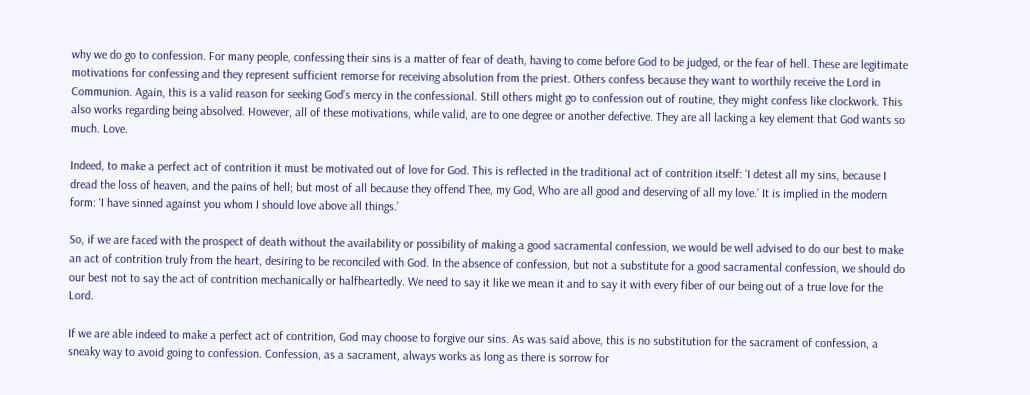why we do go to confession. For many people, confessing their sins is a matter of fear of death, having to come before God to be judged, or the fear of hell. These are legitimate motivations for confessing and they represent sufficient remorse for receiving absolution from the priest. Others confess because they want to worthily receive the Lord in Communion. Again, this is a valid reason for seeking God’s mercy in the confessional. Still others might go to confession out of routine, they might confess like clockwork. This also works regarding being absolved. However, all of these motivations, while valid, are to one degree or another defective. They are all lacking a key element that God wants so much. Love.

Indeed, to make a perfect act of contrition it must be motivated out of love for God. This is reflected in the traditional act of contrition itself: ‘I detest all my sins, because I dread the loss of heaven, and the pains of hell; but most of all because they offend Thee, my God, Who are all good and deserving of all my love.’ It is implied in the modern form: ‘I have sinned against you whom I should love above all things.’

So, if we are faced with the prospect of death without the availability or possibility of making a good sacramental confession, we would be well advised to do our best to make an act of contrition truly from the heart, desiring to be reconciled with God. In the absence of confession, but not a substitute for a good sacramental confession, we should do our best not to say the act of contrition mechanically or halfheartedly. We need to say it like we mean it and to say it with every fiber of our being out of a true love for the Lord.

If we are able indeed to make a perfect act of contrition, God may choose to forgive our sins. As was said above, this is no substitution for the sacrament of confession, a sneaky way to avoid going to confession. Confession, as a sacrament, always works as long as there is sorrow for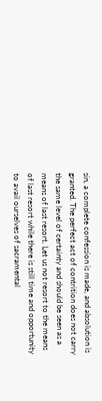sin, a complete confession is made, and absolution is granted. The perfect act of contrition does not carry the same level of certainty and should be seen as a means of last resort. Let us not resort to the means of last resort while there is still time and opportunity to avail ourselves of sacramental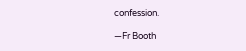confession.

—Fr Booth